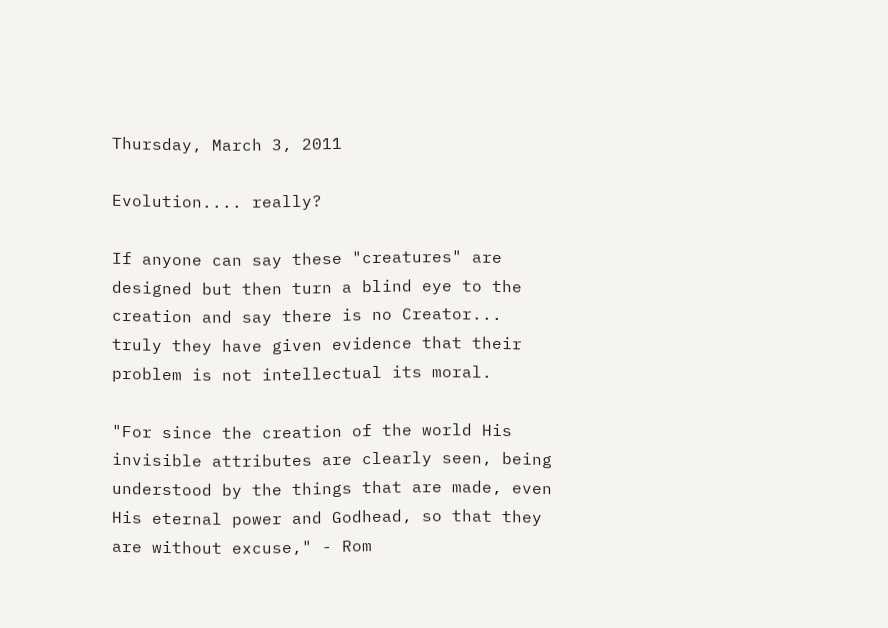Thursday, March 3, 2011

Evolution.... really?

If anyone can say these "creatures" are designed but then turn a blind eye to the creation and say there is no Creator... truly they have given evidence that their problem is not intellectual its moral.

"For since the creation of the world His invisible attributes are clearly seen, being understood by the things that are made, even His eternal power and Godhead, so that they are without excuse," - Rom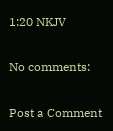1:20 NKJV

No comments:

Post a Comment